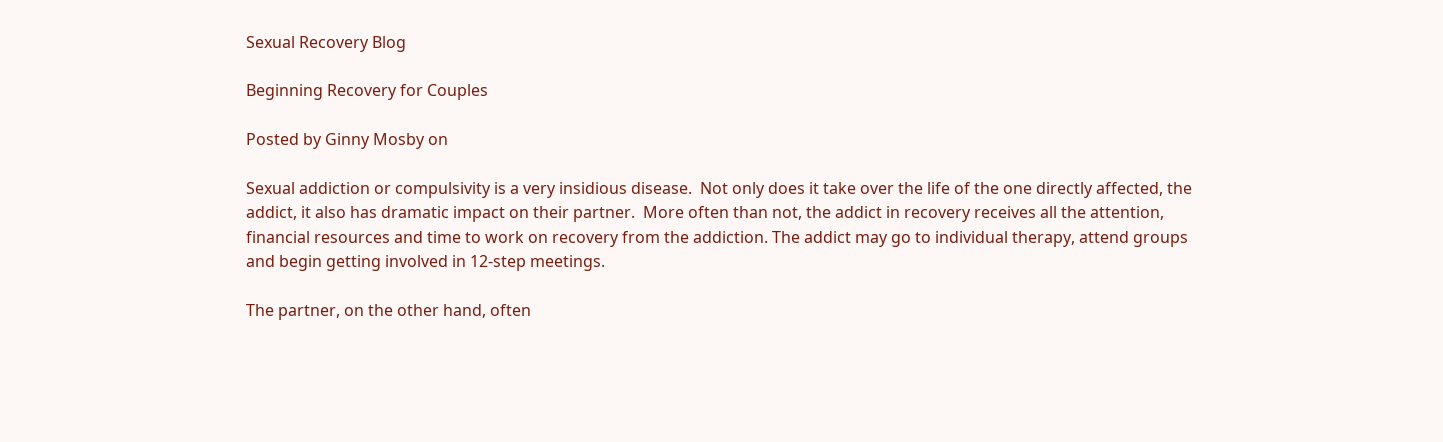Sexual Recovery Blog

Beginning Recovery for Couples

Posted by Ginny Mosby on

Sexual addiction or compulsivity is a very insidious disease.  Not only does it take over the life of the one directly affected, the addict, it also has dramatic impact on their partner.  More often than not, the addict in recovery receives all the attention, financial resources and time to work on recovery from the addiction. The addict may go to individual therapy, attend groups and begin getting involved in 12-step meetings.

The partner, on the other hand, often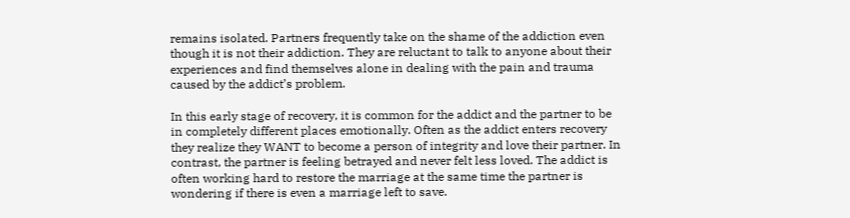remains isolated. Partners frequently take on the shame of the addiction even though it is not their addiction. They are reluctant to talk to anyone about their experiences and find themselves alone in dealing with the pain and trauma caused by the addict’s problem.

In this early stage of recovery, it is common for the addict and the partner to be in completely different places emotionally. Often as the addict enters recovery they realize they WANT to become a person of integrity and love their partner. In contrast, the partner is feeling betrayed and never felt less loved. The addict is often working hard to restore the marriage at the same time the partner is wondering if there is even a marriage left to save.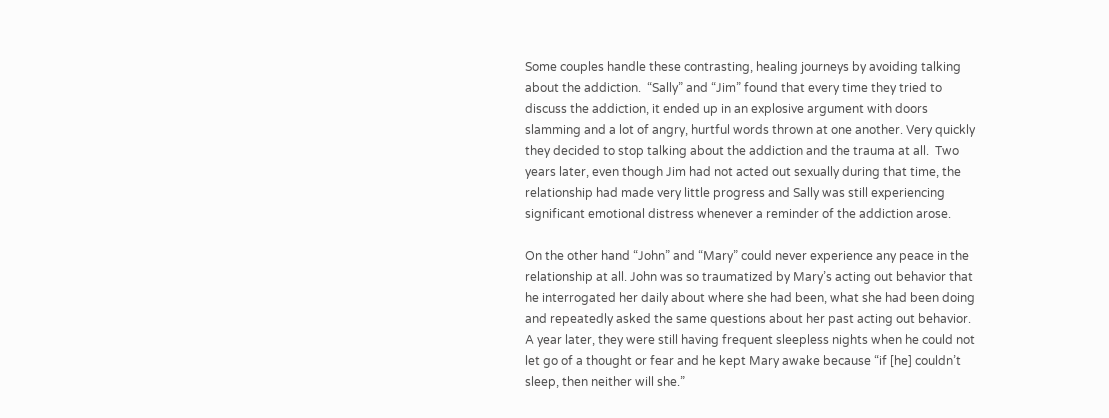Some couples handle these contrasting, healing journeys by avoiding talking about the addiction.  “Sally” and “Jim” found that every time they tried to discuss the addiction, it ended up in an explosive argument with doors slamming and a lot of angry, hurtful words thrown at one another. Very quickly they decided to stop talking about the addiction and the trauma at all.  Two years later, even though Jim had not acted out sexually during that time, the relationship had made very little progress and Sally was still experiencing significant emotional distress whenever a reminder of the addiction arose.

On the other hand “John” and “Mary” could never experience any peace in the relationship at all. John was so traumatized by Mary’s acting out behavior that he interrogated her daily about where she had been, what she had been doing and repeatedly asked the same questions about her past acting out behavior. A year later, they were still having frequent sleepless nights when he could not let go of a thought or fear and he kept Mary awake because “if [he] couldn’t sleep, then neither will she.”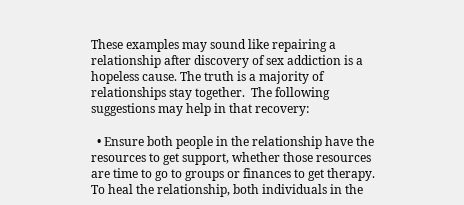These examples may sound like repairing a relationship after discovery of sex addiction is a hopeless cause. The truth is a majority of relationships stay together.  The following suggestions may help in that recovery:

  • Ensure both people in the relationship have the resources to get support, whether those resources are time to go to groups or finances to get therapy.  To heal the relationship, both individuals in the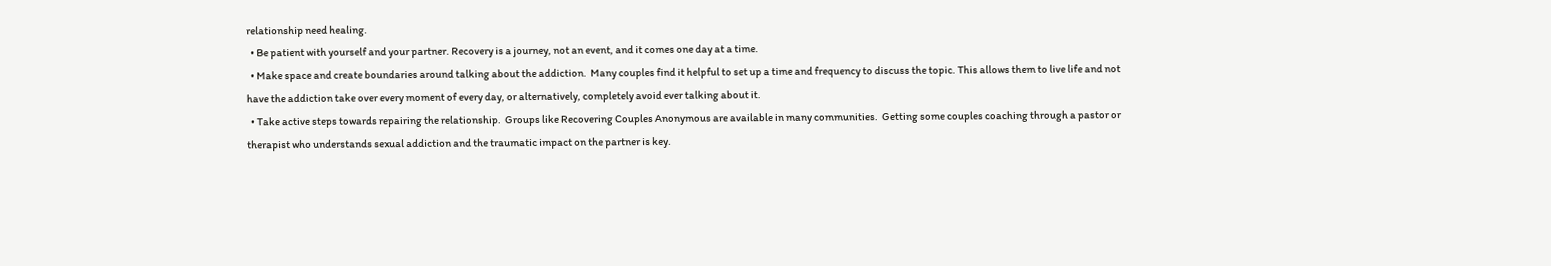relationship need healing.
  • Be patient with yourself and your partner. Recovery is a journey, not an event, and it comes one day at a time.
  • Make space and create boundaries around talking about the addiction.  Many couples find it helpful to set up a time and frequency to discuss the topic. This allows them to live life and not have the addiction take over every moment of every day, or alternatively, completely avoid ever talking about it.
  • Take active steps towards repairing the relationship.  Groups like Recovering Couples Anonymous are available in many communities.  Getting some couples coaching through a pastor or therapist who understands sexual addiction and the traumatic impact on the partner is key.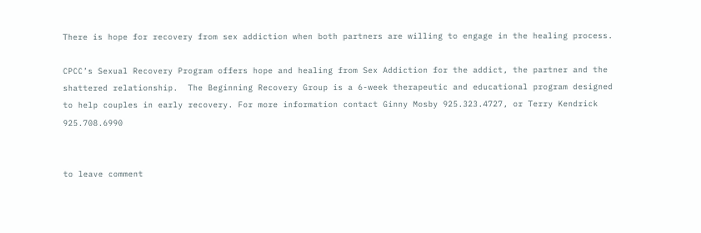There is hope for recovery from sex addiction when both partners are willing to engage in the healing process.

CPCC’s Sexual Recovery Program offers hope and healing from Sex Addiction for the addict, the partner and the shattered relationship.  The Beginning Recovery Group is a 6-week therapeutic and educational program designed to help couples in early recovery. For more information contact Ginny Mosby 925.323.4727, or Terry Kendrick 925.708.6990


to leave comment